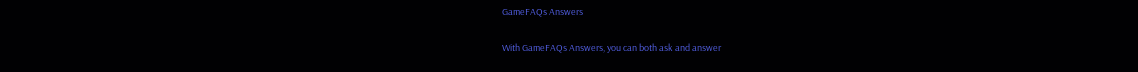GameFAQs Answers

With GameFAQs Answers, you can both ask and answer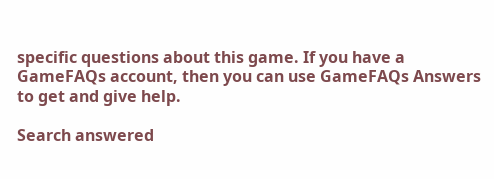specific questions about this game. If you have a GameFAQs account, then you can use GameFAQs Answers to get and give help.

Search answered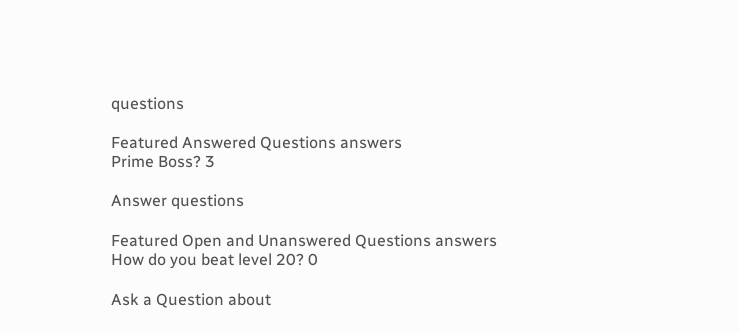questions

Featured Answered Questions answers
Prime Boss? 3

Answer questions

Featured Open and Unanswered Questions answers
How do you beat level 20? 0

Ask a Question about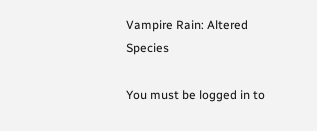Vampire Rain: Altered Species

You must be logged in to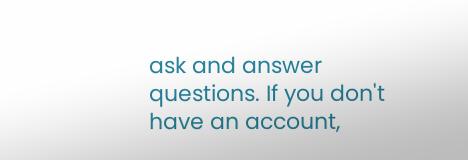ask and answer questions. If you don't have an account,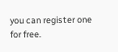you can register one for free.